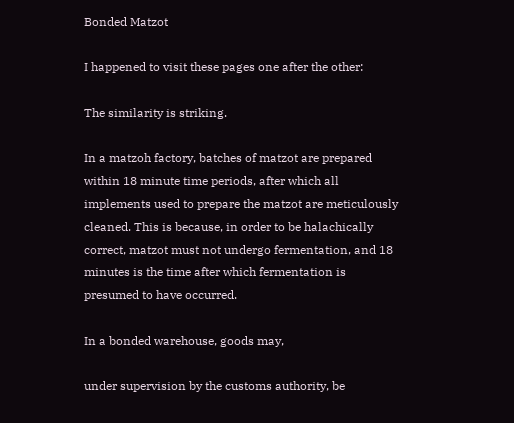Bonded Matzot

I happened to visit these pages one after the other:

The similarity is striking.

In a matzoh factory, batches of matzot are prepared within 18 minute time periods, after which all implements used to prepare the matzot are meticulously cleaned. This is because, in order to be halachically correct, matzot must not undergo fermentation, and 18 minutes is the time after which fermentation is presumed to have occurred.

In a bonded warehouse, goods may,

under supervision by the customs authority, be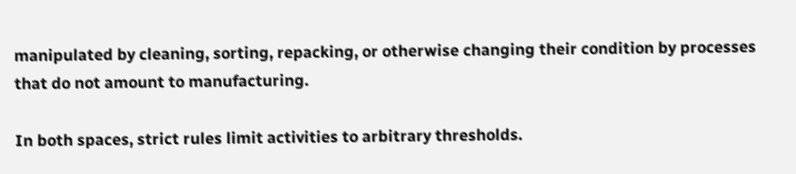manipulated by cleaning, sorting, repacking, or otherwise changing their condition by processes that do not amount to manufacturing.

In both spaces, strict rules limit activities to arbitrary thresholds.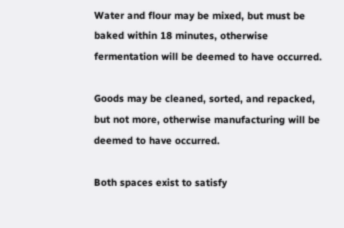Water and flour may be mixed, but must be baked within 18 minutes, otherwise fermentation will be deemed to have occurred.

Goods may be cleaned, sorted, and repacked, but not more, otherwise manufacturing will be deemed to have occurred.

Both spaces exist to satisfy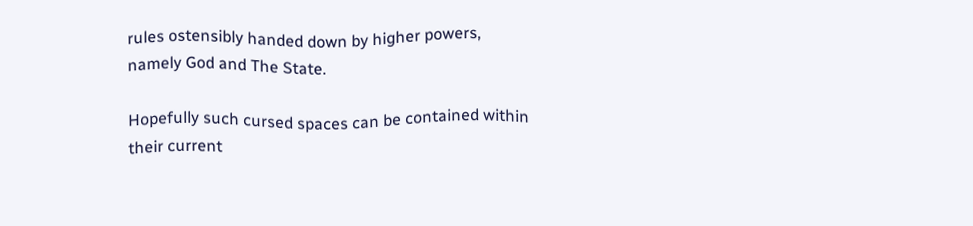rules ostensibly handed down by higher powers, namely God and The State.

Hopefully such cursed spaces can be contained within their current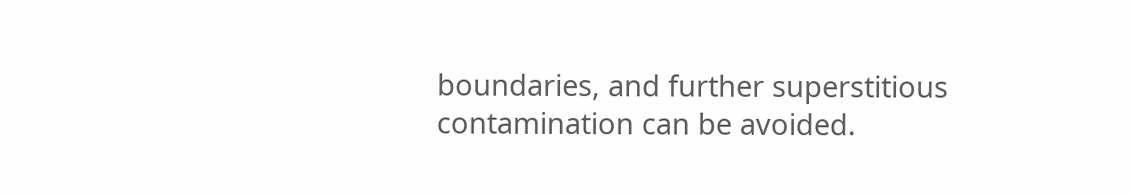boundaries, and further superstitious contamination can be avoided.